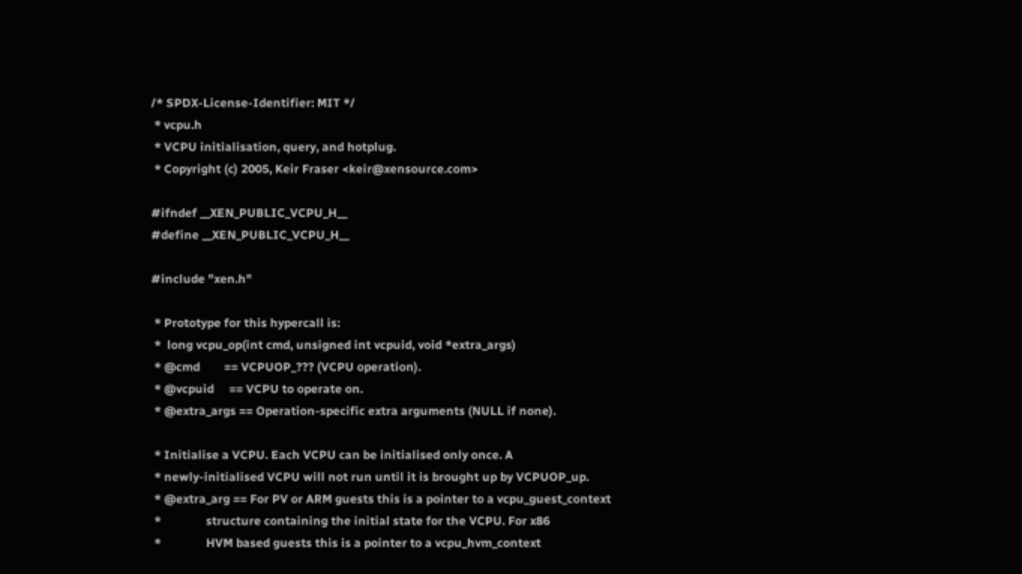/* SPDX-License-Identifier: MIT */
 * vcpu.h
 * VCPU initialisation, query, and hotplug.
 * Copyright (c) 2005, Keir Fraser <keir@xensource.com>

#ifndef __XEN_PUBLIC_VCPU_H__
#define __XEN_PUBLIC_VCPU_H__

#include "xen.h"

 * Prototype for this hypercall is:
 *  long vcpu_op(int cmd, unsigned int vcpuid, void *extra_args)
 * @cmd        == VCPUOP_??? (VCPU operation).
 * @vcpuid     == VCPU to operate on.
 * @extra_args == Operation-specific extra arguments (NULL if none).

 * Initialise a VCPU. Each VCPU can be initialised only once. A
 * newly-initialised VCPU will not run until it is brought up by VCPUOP_up.
 * @extra_arg == For PV or ARM guests this is a pointer to a vcpu_guest_context
 *               structure containing the initial state for the VCPU. For x86
 *               HVM based guests this is a pointer to a vcpu_hvm_context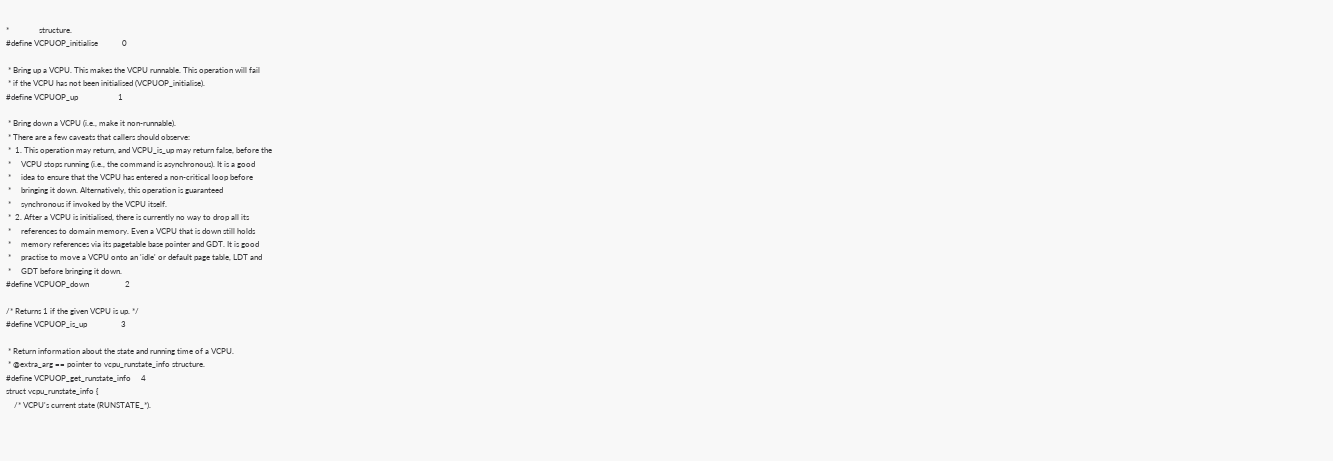*               structure.
#define VCPUOP_initialise            0

 * Bring up a VCPU. This makes the VCPU runnable. This operation will fail
 * if the VCPU has not been initialised (VCPUOP_initialise).
#define VCPUOP_up                    1

 * Bring down a VCPU (i.e., make it non-runnable).
 * There are a few caveats that callers should observe:
 *  1. This operation may return, and VCPU_is_up may return false, before the
 *     VCPU stops running (i.e., the command is asynchronous). It is a good
 *     idea to ensure that the VCPU has entered a non-critical loop before
 *     bringing it down. Alternatively, this operation is guaranteed
 *     synchronous if invoked by the VCPU itself.
 *  2. After a VCPU is initialised, there is currently no way to drop all its
 *     references to domain memory. Even a VCPU that is down still holds
 *     memory references via its pagetable base pointer and GDT. It is good
 *     practise to move a VCPU onto an 'idle' or default page table, LDT and
 *     GDT before bringing it down.
#define VCPUOP_down                  2

/* Returns 1 if the given VCPU is up. */
#define VCPUOP_is_up                 3

 * Return information about the state and running time of a VCPU.
 * @extra_arg == pointer to vcpu_runstate_info structure.
#define VCPUOP_get_runstate_info     4
struct vcpu_runstate_info {
    /* VCPU's current state (RUNSTATE_*).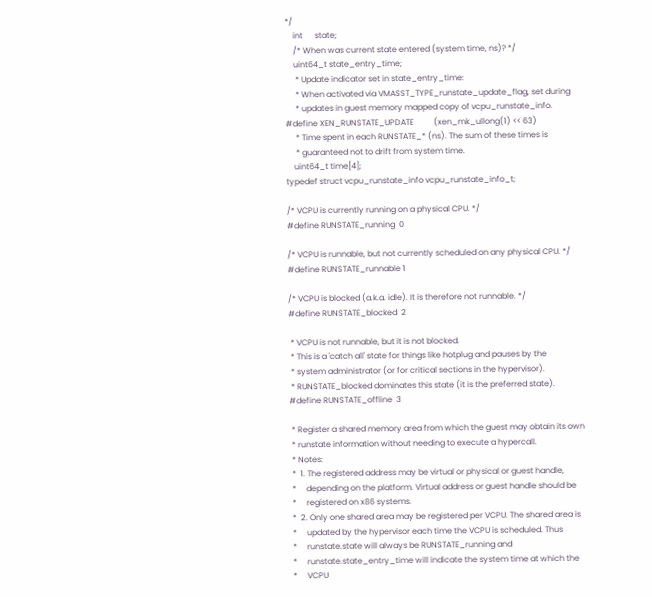*/
    int      state;
    /* When was current state entered (system time, ns)? */
    uint64_t state_entry_time;
     * Update indicator set in state_entry_time:
     * When activated via VMASST_TYPE_runstate_update_flag, set during
     * updates in guest memory mapped copy of vcpu_runstate_info.
#define XEN_RUNSTATE_UPDATE          (xen_mk_ullong(1) << 63)
     * Time spent in each RUNSTATE_* (ns). The sum of these times is
     * guaranteed not to drift from system time.
    uint64_t time[4];
typedef struct vcpu_runstate_info vcpu_runstate_info_t;

/* VCPU is currently running on a physical CPU. */
#define RUNSTATE_running  0

/* VCPU is runnable, but not currently scheduled on any physical CPU. */
#define RUNSTATE_runnable 1

/* VCPU is blocked (a.k.a. idle). It is therefore not runnable. */
#define RUNSTATE_blocked  2

 * VCPU is not runnable, but it is not blocked.
 * This is a 'catch all' state for things like hotplug and pauses by the
 * system administrator (or for critical sections in the hypervisor).
 * RUNSTATE_blocked dominates this state (it is the preferred state).
#define RUNSTATE_offline  3

 * Register a shared memory area from which the guest may obtain its own
 * runstate information without needing to execute a hypercall.
 * Notes:
 *  1. The registered address may be virtual or physical or guest handle,
 *     depending on the platform. Virtual address or guest handle should be
 *     registered on x86 systems.
 *  2. Only one shared area may be registered per VCPU. The shared area is
 *     updated by the hypervisor each time the VCPU is scheduled. Thus
 *     runstate.state will always be RUNSTATE_running and
 *     runstate.state_entry_time will indicate the system time at which the
 *     VCPU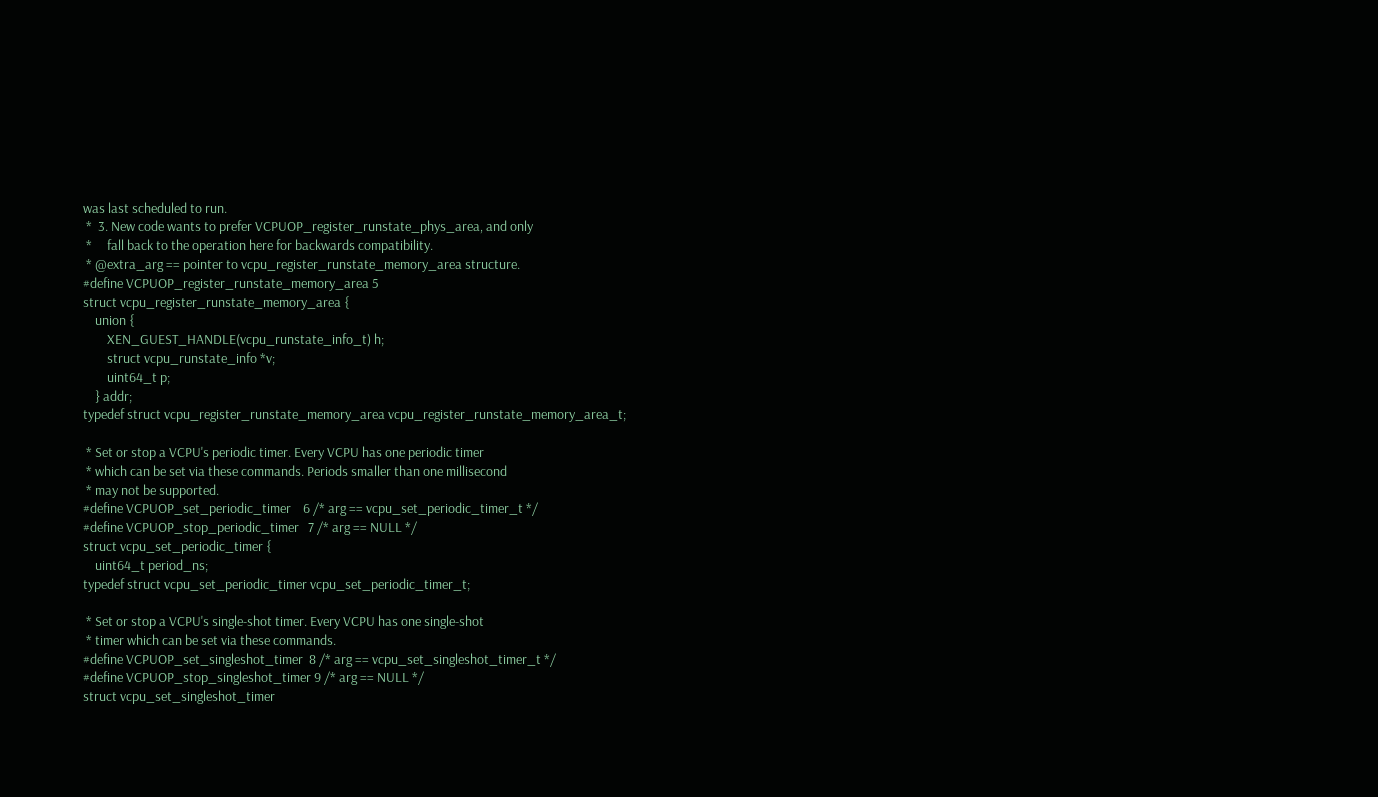was last scheduled to run.
 *  3. New code wants to prefer VCPUOP_register_runstate_phys_area, and only
 *     fall back to the operation here for backwards compatibility.
 * @extra_arg == pointer to vcpu_register_runstate_memory_area structure.
#define VCPUOP_register_runstate_memory_area 5
struct vcpu_register_runstate_memory_area {
    union {
        XEN_GUEST_HANDLE(vcpu_runstate_info_t) h;
        struct vcpu_runstate_info *v;
        uint64_t p;
    } addr;
typedef struct vcpu_register_runstate_memory_area vcpu_register_runstate_memory_area_t;

 * Set or stop a VCPU's periodic timer. Every VCPU has one periodic timer
 * which can be set via these commands. Periods smaller than one millisecond
 * may not be supported.
#define VCPUOP_set_periodic_timer    6 /* arg == vcpu_set_periodic_timer_t */
#define VCPUOP_stop_periodic_timer   7 /* arg == NULL */
struct vcpu_set_periodic_timer {
    uint64_t period_ns;
typedef struct vcpu_set_periodic_timer vcpu_set_periodic_timer_t;

 * Set or stop a VCPU's single-shot timer. Every VCPU has one single-shot
 * timer which can be set via these commands.
#define VCPUOP_set_singleshot_timer  8 /* arg == vcpu_set_singleshot_timer_t */
#define VCPUOP_stop_singleshot_timer 9 /* arg == NULL */
struct vcpu_set_singleshot_timer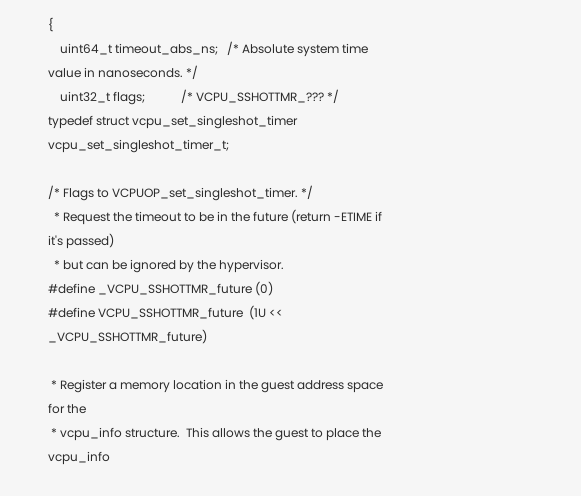{
    uint64_t timeout_abs_ns;   /* Absolute system time value in nanoseconds. */
    uint32_t flags;            /* VCPU_SSHOTTMR_??? */
typedef struct vcpu_set_singleshot_timer vcpu_set_singleshot_timer_t;

/* Flags to VCPUOP_set_singleshot_timer. */
  * Request the timeout to be in the future (return -ETIME if it's passed)
  * but can be ignored by the hypervisor.
#define _VCPU_SSHOTTMR_future (0)
#define VCPU_SSHOTTMR_future  (1U << _VCPU_SSHOTTMR_future)

 * Register a memory location in the guest address space for the
 * vcpu_info structure.  This allows the guest to place the vcpu_info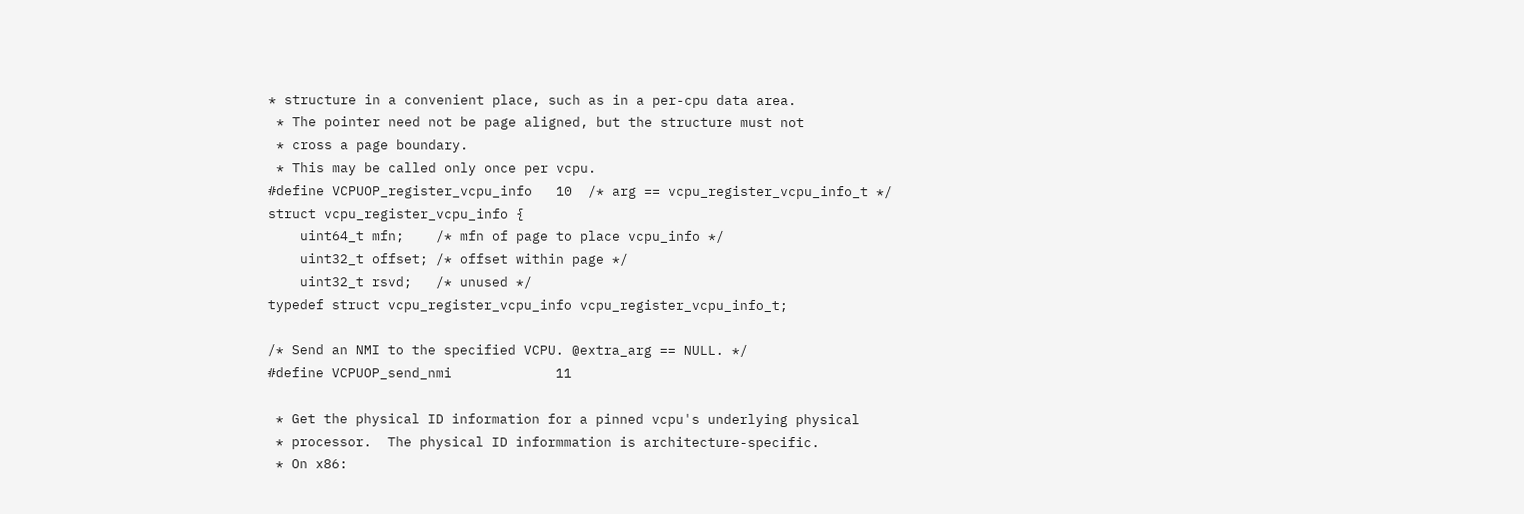* structure in a convenient place, such as in a per-cpu data area.
 * The pointer need not be page aligned, but the structure must not
 * cross a page boundary.
 * This may be called only once per vcpu.
#define VCPUOP_register_vcpu_info   10  /* arg == vcpu_register_vcpu_info_t */
struct vcpu_register_vcpu_info {
    uint64_t mfn;    /* mfn of page to place vcpu_info */
    uint32_t offset; /* offset within page */
    uint32_t rsvd;   /* unused */
typedef struct vcpu_register_vcpu_info vcpu_register_vcpu_info_t;

/* Send an NMI to the specified VCPU. @extra_arg == NULL. */
#define VCPUOP_send_nmi             11

 * Get the physical ID information for a pinned vcpu's underlying physical
 * processor.  The physical ID informmation is architecture-specific.
 * On x86: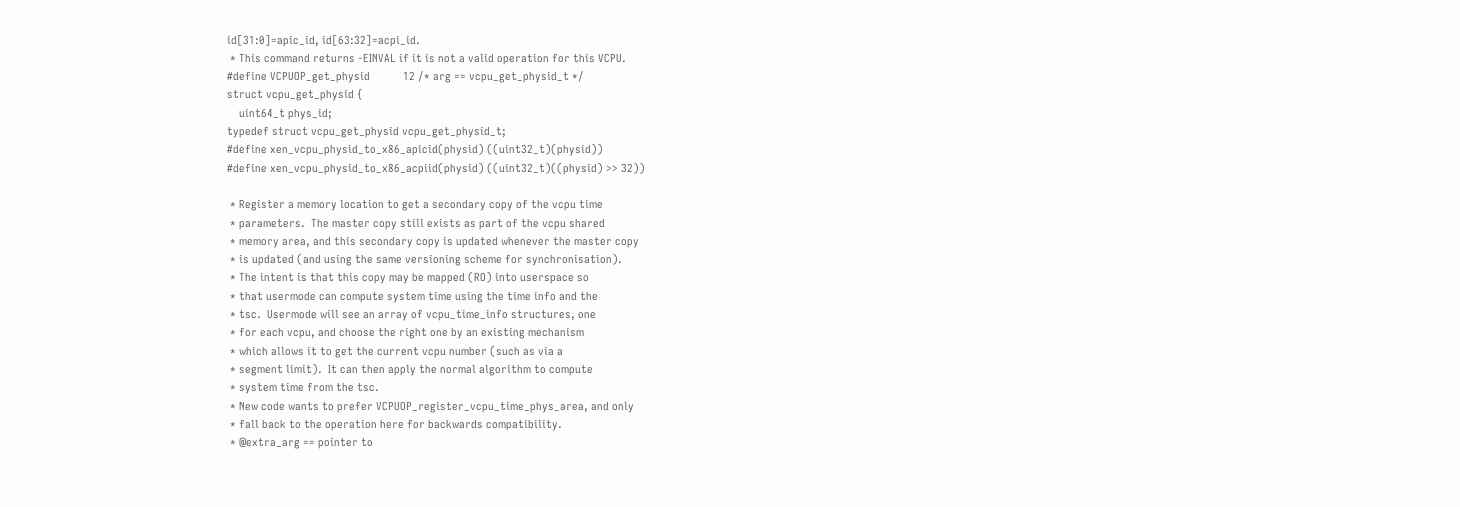id[31:0]=apic_id, id[63:32]=acpi_id.
 * This command returns -EINVAL if it is not a valid operation for this VCPU.
#define VCPUOP_get_physid           12 /* arg == vcpu_get_physid_t */
struct vcpu_get_physid {
    uint64_t phys_id;
typedef struct vcpu_get_physid vcpu_get_physid_t;
#define xen_vcpu_physid_to_x86_apicid(physid) ((uint32_t)(physid))
#define xen_vcpu_physid_to_x86_acpiid(physid) ((uint32_t)((physid) >> 32))

 * Register a memory location to get a secondary copy of the vcpu time
 * parameters.  The master copy still exists as part of the vcpu shared
 * memory area, and this secondary copy is updated whenever the master copy
 * is updated (and using the same versioning scheme for synchronisation).
 * The intent is that this copy may be mapped (RO) into userspace so
 * that usermode can compute system time using the time info and the
 * tsc.  Usermode will see an array of vcpu_time_info structures, one
 * for each vcpu, and choose the right one by an existing mechanism
 * which allows it to get the current vcpu number (such as via a
 * segment limit).  It can then apply the normal algorithm to compute
 * system time from the tsc.
 * New code wants to prefer VCPUOP_register_vcpu_time_phys_area, and only
 * fall back to the operation here for backwards compatibility.
 * @extra_arg == pointer to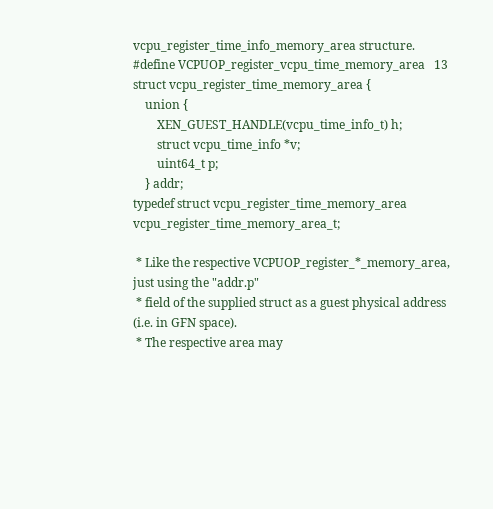vcpu_register_time_info_memory_area structure.
#define VCPUOP_register_vcpu_time_memory_area   13
struct vcpu_register_time_memory_area {
    union {
        XEN_GUEST_HANDLE(vcpu_time_info_t) h;
        struct vcpu_time_info *v;
        uint64_t p;
    } addr;
typedef struct vcpu_register_time_memory_area vcpu_register_time_memory_area_t;

 * Like the respective VCPUOP_register_*_memory_area, just using the "addr.p"
 * field of the supplied struct as a guest physical address (i.e. in GFN space).
 * The respective area may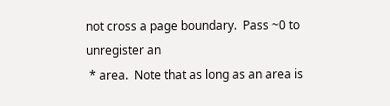not cross a page boundary.  Pass ~0 to unregister an
 * area.  Note that as long as an area is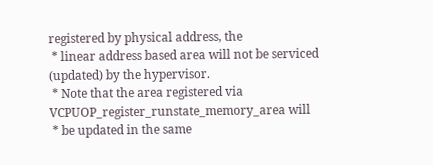registered by physical address, the
 * linear address based area will not be serviced (updated) by the hypervisor.
 * Note that the area registered via VCPUOP_register_runstate_memory_area will
 * be updated in the same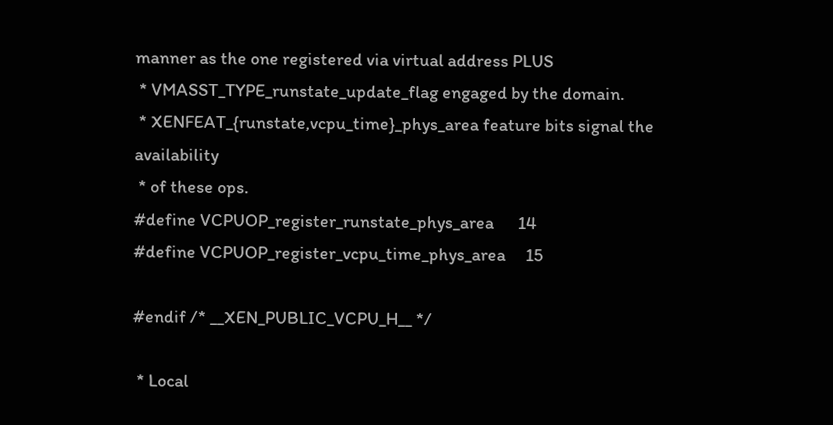manner as the one registered via virtual address PLUS
 * VMASST_TYPE_runstate_update_flag engaged by the domain.
 * XENFEAT_{runstate,vcpu_time}_phys_area feature bits signal the availability
 * of these ops.
#define VCPUOP_register_runstate_phys_area      14
#define VCPUOP_register_vcpu_time_phys_area     15

#endif /* __XEN_PUBLIC_VCPU_H__ */

 * Local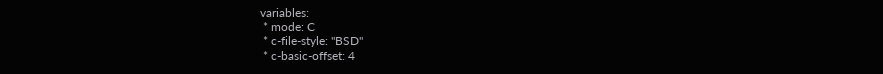variables:
 * mode: C
 * c-file-style: "BSD"
 * c-basic-offset: 4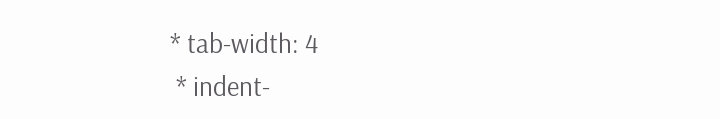* tab-width: 4
 * indent-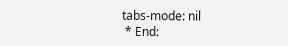tabs-mode: nil
 * End: